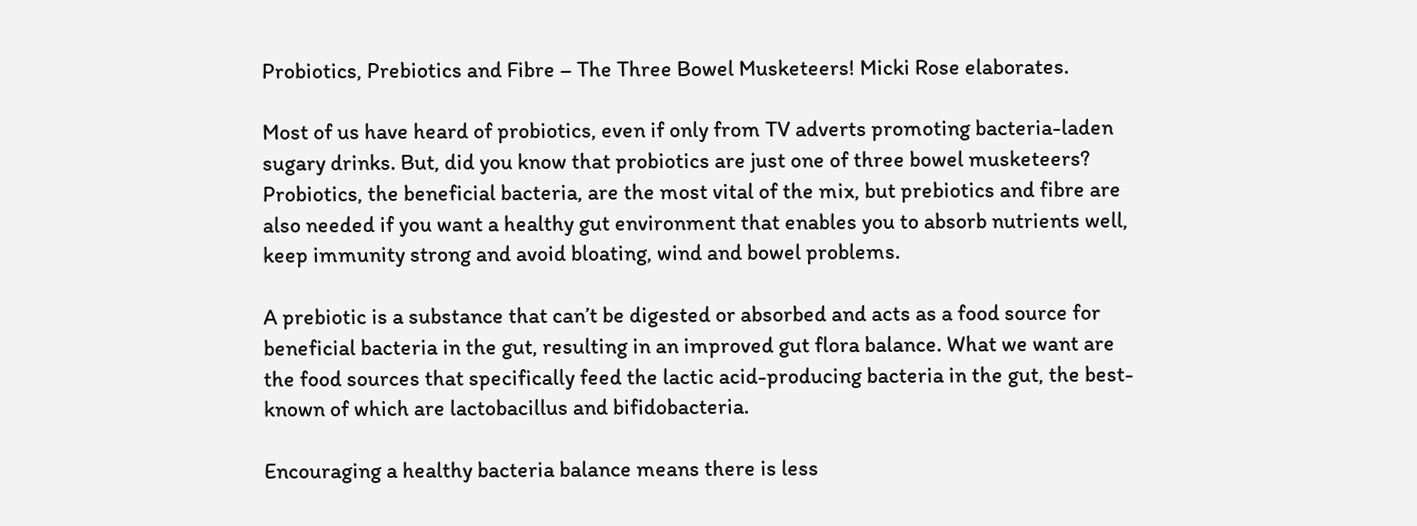Probiotics, Prebiotics and Fibre – The Three Bowel Musketeers! Micki Rose elaborates.

Most of us have heard of probiotics, even if only from TV adverts promoting bacteria-laden sugary drinks. But, did you know that probiotics are just one of three bowel musketeers?
Probiotics, the beneficial bacteria, are the most vital of the mix, but prebiotics and fibre are also needed if you want a healthy gut environment that enables you to absorb nutrients well, keep immunity strong and avoid bloating, wind and bowel problems.

A prebiotic is a substance that can’t be digested or absorbed and acts as a food source for beneficial bacteria in the gut, resulting in an improved gut flora balance. What we want are the food sources that specifically feed the lactic acid-producing bacteria in the gut, the best-known of which are lactobacillus and bifidobacteria.

Encouraging a healthy bacteria balance means there is less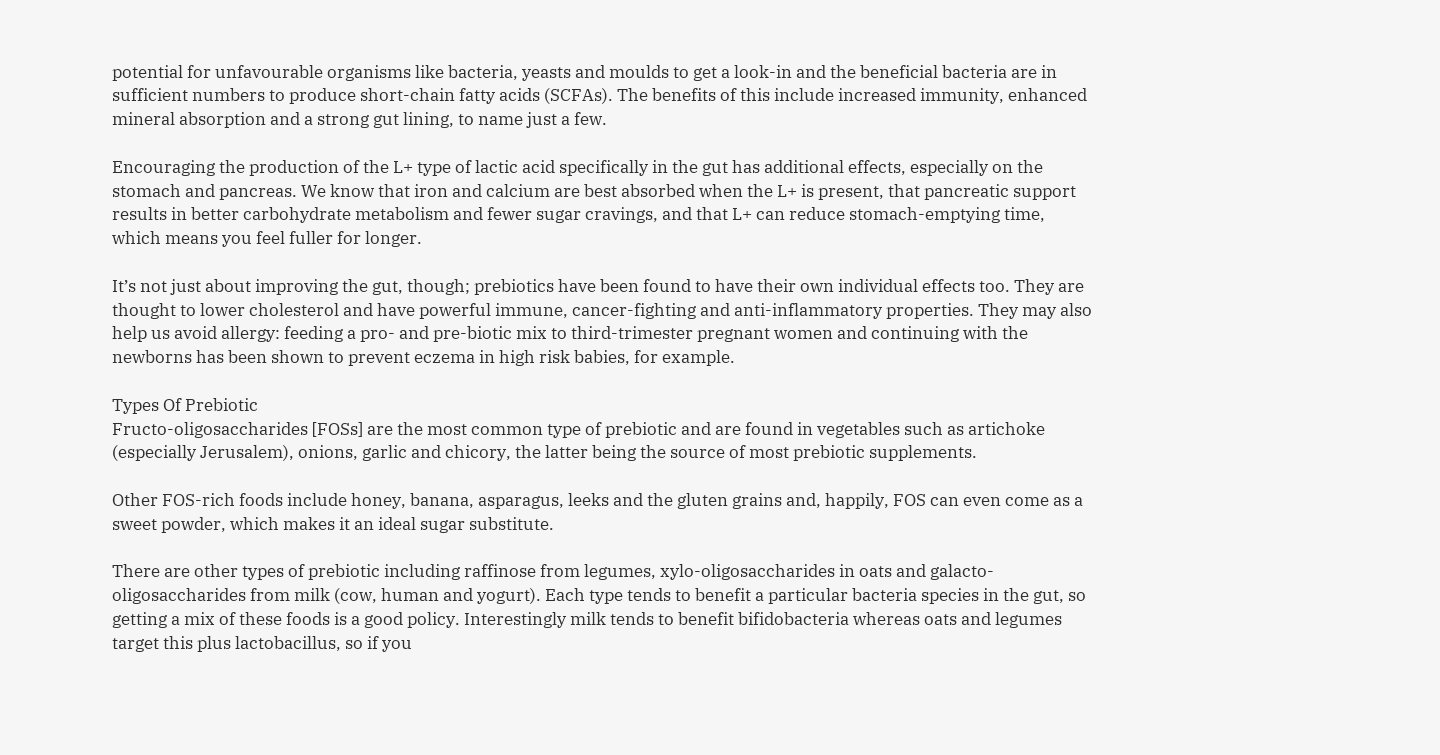potential for unfavourable organisms like bacteria, yeasts and moulds to get a look-in and the beneficial bacteria are in sufficient numbers to produce short-chain fatty acids (SCFAs). The benefits of this include increased immunity, enhanced mineral absorption and a strong gut lining, to name just a few.

Encouraging the production of the L+ type of lactic acid specifically in the gut has additional effects, especially on the stomach and pancreas. We know that iron and calcium are best absorbed when the L+ is present, that pancreatic support results in better carbohydrate metabolism and fewer sugar cravings, and that L+ can reduce stomach-emptying time, which means you feel fuller for longer.

It’s not just about improving the gut, though; prebiotics have been found to have their own individual effects too. They are thought to lower cholesterol and have powerful immune, cancer-fighting and anti-inflammatory properties. They may also help us avoid allergy: feeding a pro- and pre-biotic mix to third-trimester pregnant women and continuing with the newborns has been shown to prevent eczema in high risk babies, for example.

Types Of Prebiotic
Fructo-oligosaccharides [FOSs] are the most common type of prebiotic and are found in vegetables such as artichoke (especially Jerusalem), onions, garlic and chicory, the latter being the source of most prebiotic supplements.

Other FOS-rich foods include honey, banana, asparagus, leeks and the gluten grains and, happily, FOS can even come as a sweet powder, which makes it an ideal sugar substitute.

There are other types of prebiotic including raffinose from legumes, xylo-oligosaccharides in oats and galacto-oligosaccharides from milk (cow, human and yogurt). Each type tends to benefit a particular bacteria species in the gut, so getting a mix of these foods is a good policy. Interestingly milk tends to benefit bifidobacteria whereas oats and legumes target this plus lactobacillus, so if you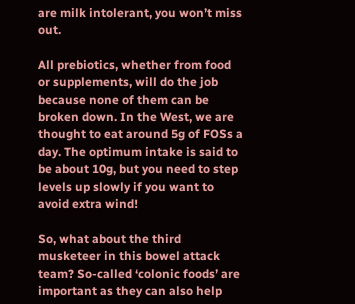are milk intolerant, you won’t miss out.

All prebiotics, whether from food or supplements, will do the job because none of them can be broken down. In the West, we are thought to eat around 5g of FOSs a day. The optimum intake is said to be about 10g, but you need to step levels up slowly if you want to avoid extra wind!

So, what about the third musketeer in this bowel attack team? So-called ‘colonic foods’ are important as they can also help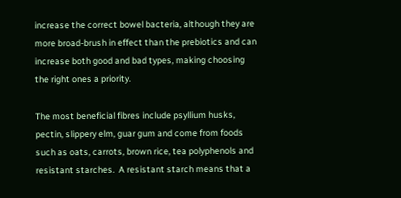increase the correct bowel bacteria, although they are more broad-brush in effect than the prebiotics and can increase both good and bad types, making choosing the right ones a priority.

The most beneficial fibres include psyllium husks, pectin, slippery elm, guar gum and come from foods such as oats, carrots, brown rice, tea polyphenols and resistant starches.  A resistant starch means that a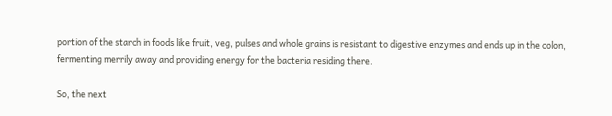portion of the starch in foods like fruit, veg, pulses and whole grains is resistant to digestive enzymes and ends up in the colon, fermenting merrily away and providing energy for the bacteria residing there.

So, the next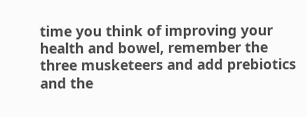time you think of improving your health and bowel, remember the three musketeers and add prebiotics and the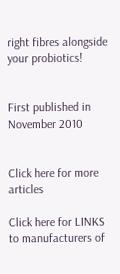right fibres alongside your probiotics!


First published in November 2010


Click here for more articles

Click here for LINKS to manufacturers of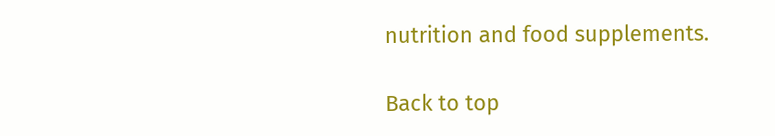nutrition and food supplements.

Back to top